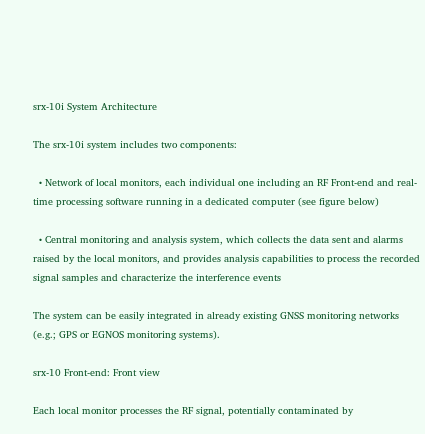srx-10i System Architecture

The srx-10i system includes two components:

  • Network of local monitors, each individual one including an RF Front-end and real-time processing software running in a dedicated computer (see figure below)

  • Central monitoring and analysis system, which collects the data sent and alarms raised by the local monitors, and provides analysis capabilities to process the recorded signal samples and characterize the interference events

The system can be easily integrated in already existing GNSS monitoring networks (e.g.; GPS or EGNOS monitoring systems).

srx-10 Front-end: Front view

Each local monitor processes the RF signal, potentially contaminated by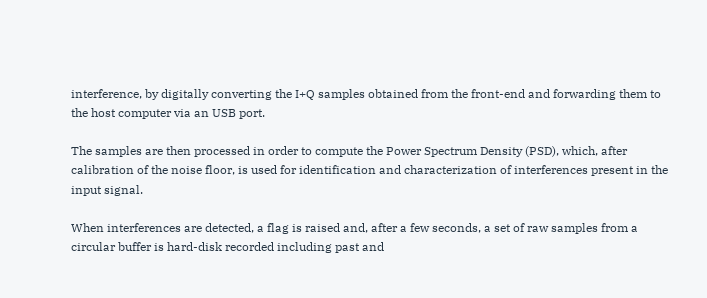interference, by digitally converting the I+Q samples obtained from the front-end and forwarding them to the host computer via an USB port.

The samples are then processed in order to compute the Power Spectrum Density (PSD), which, after calibration of the noise floor, is used for identification and characterization of interferences present in the input signal.

When interferences are detected, a flag is raised and, after a few seconds, a set of raw samples from a circular buffer is hard-disk recorded including past and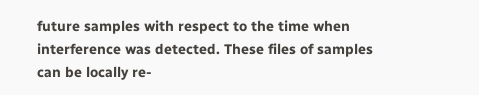future samples with respect to the time when interference was detected. These files of samples can be locally re-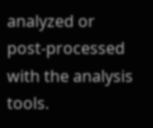analyzed or post-processed with the analysis tools.